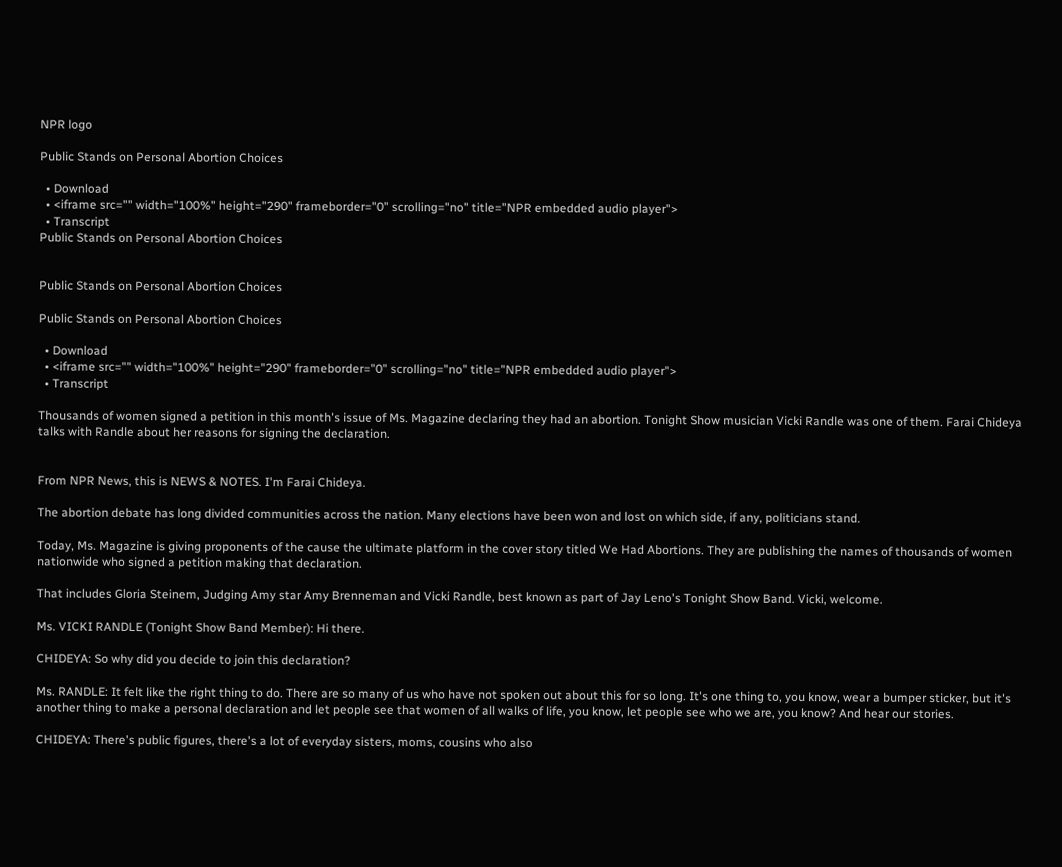NPR logo

Public Stands on Personal Abortion Choices

  • Download
  • <iframe src="" width="100%" height="290" frameborder="0" scrolling="no" title="NPR embedded audio player">
  • Transcript
Public Stands on Personal Abortion Choices


Public Stands on Personal Abortion Choices

Public Stands on Personal Abortion Choices

  • Download
  • <iframe src="" width="100%" height="290" frameborder="0" scrolling="no" title="NPR embedded audio player">
  • Transcript

Thousands of women signed a petition in this month's issue of Ms. Magazine declaring they had an abortion. Tonight Show musician Vicki Randle was one of them. Farai Chideya talks with Randle about her reasons for signing the declaration.


From NPR News, this is NEWS & NOTES. I'm Farai Chideya.

The abortion debate has long divided communities across the nation. Many elections have been won and lost on which side, if any, politicians stand.

Today, Ms. Magazine is giving proponents of the cause the ultimate platform in the cover story titled We Had Abortions. They are publishing the names of thousands of women nationwide who signed a petition making that declaration.

That includes Gloria Steinem, Judging Amy star Amy Brenneman and Vicki Randle, best known as part of Jay Leno's Tonight Show Band. Vicki, welcome.

Ms. VICKI RANDLE (Tonight Show Band Member): Hi there.

CHIDEYA: So why did you decide to join this declaration?

Ms. RANDLE: It felt like the right thing to do. There are so many of us who have not spoken out about this for so long. It's one thing to, you know, wear a bumper sticker, but it's another thing to make a personal declaration and let people see that women of all walks of life, you know, let people see who we are, you know? And hear our stories.

CHIDEYA: There's public figures, there's a lot of everyday sisters, moms, cousins who also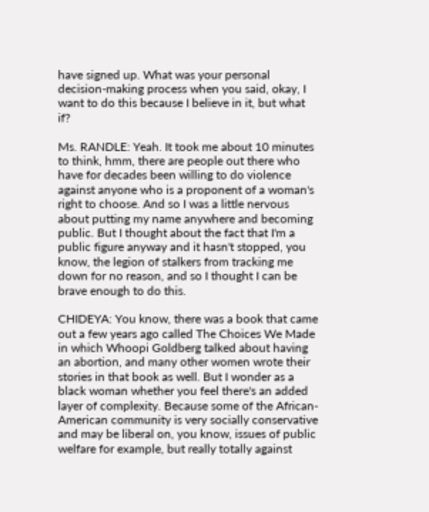have signed up. What was your personal decision-making process when you said, okay, I want to do this because I believe in it, but what if?

Ms. RANDLE: Yeah. It took me about 10 minutes to think, hmm, there are people out there who have for decades been willing to do violence against anyone who is a proponent of a woman's right to choose. And so I was a little nervous about putting my name anywhere and becoming public. But I thought about the fact that I'm a public figure anyway and it hasn't stopped, you know, the legion of stalkers from tracking me down for no reason, and so I thought I can be brave enough to do this.

CHIDEYA: You know, there was a book that came out a few years ago called The Choices We Made in which Whoopi Goldberg talked about having an abortion, and many other women wrote their stories in that book as well. But I wonder as a black woman whether you feel there's an added layer of complexity. Because some of the African-American community is very socially conservative and may be liberal on, you know, issues of public welfare for example, but really totally against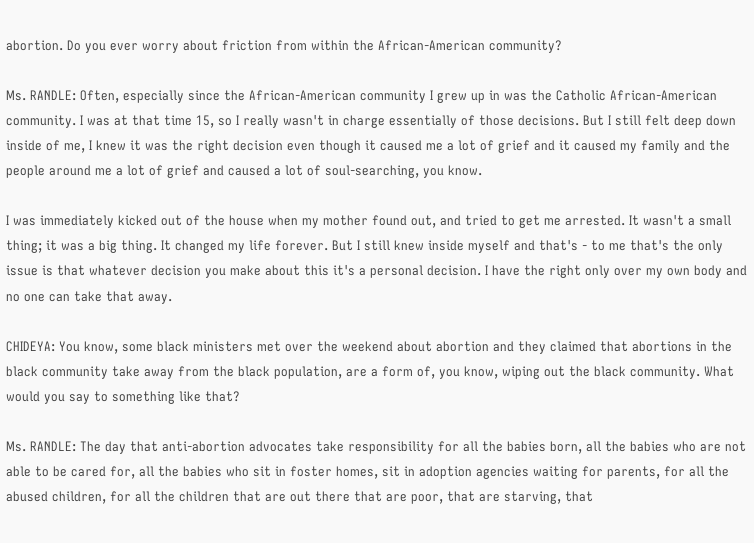abortion. Do you ever worry about friction from within the African-American community?

Ms. RANDLE: Often, especially since the African-American community I grew up in was the Catholic African-American community. I was at that time 15, so I really wasn't in charge essentially of those decisions. But I still felt deep down inside of me, I knew it was the right decision even though it caused me a lot of grief and it caused my family and the people around me a lot of grief and caused a lot of soul-searching, you know.

I was immediately kicked out of the house when my mother found out, and tried to get me arrested. It wasn't a small thing; it was a big thing. It changed my life forever. But I still knew inside myself and that's - to me that's the only issue is that whatever decision you make about this it's a personal decision. I have the right only over my own body and no one can take that away.

CHIDEYA: You know, some black ministers met over the weekend about abortion and they claimed that abortions in the black community take away from the black population, are a form of, you know, wiping out the black community. What would you say to something like that?

Ms. RANDLE: The day that anti-abortion advocates take responsibility for all the babies born, all the babies who are not able to be cared for, all the babies who sit in foster homes, sit in adoption agencies waiting for parents, for all the abused children, for all the children that are out there that are poor, that are starving, that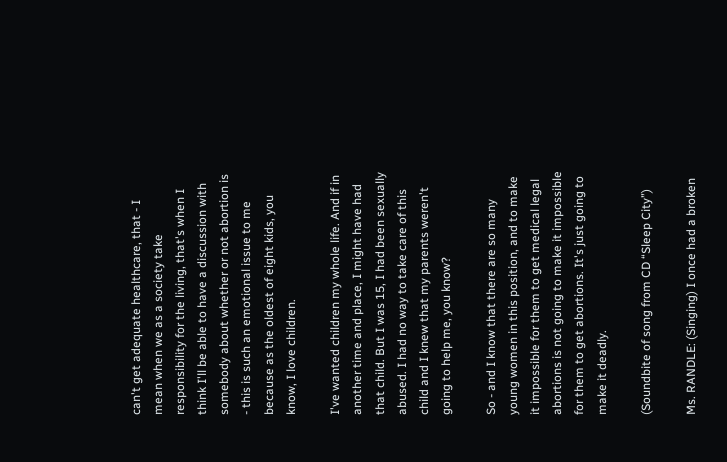can't get adequate healthcare, that - I mean when we as a society take responsibility for the living, that's when I think I'll be able to have a discussion with somebody about whether or not abortion is - this is such an emotional issue to me because as the oldest of eight kids, you know, I love children.

I've wanted children my whole life. And if in another time and place, I might have had that child. But I was 15, I had been sexually abused. I had no way to take care of this child and I knew that my parents weren't going to help me, you know?

So - and I know that there are so many young women in this position, and to make it impossible for them to get medical legal abortions is not going to make it impossible for them to get abortions. It's just going to make it deadly.

(Soundbite of song from CD “Sleep City”)

Ms. RANDLE: (Singing) I once had a broken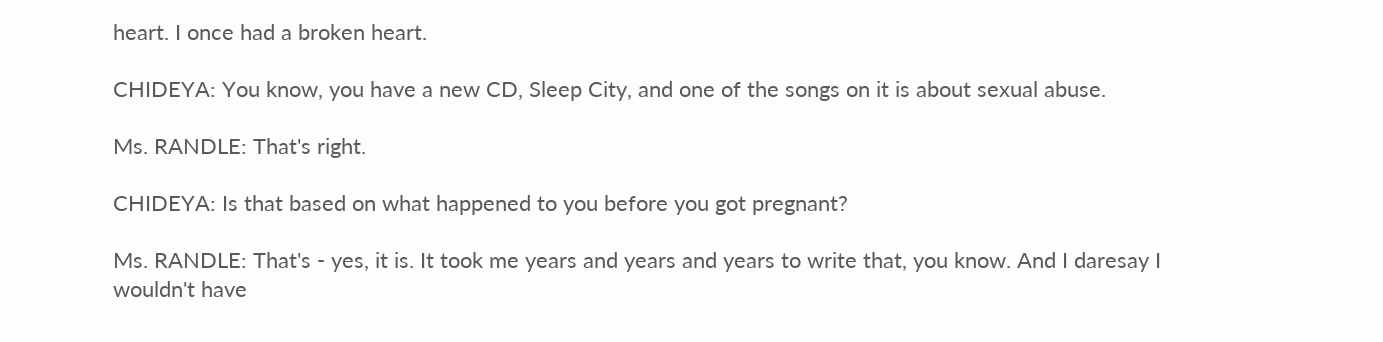heart. I once had a broken heart.

CHIDEYA: You know, you have a new CD, Sleep City, and one of the songs on it is about sexual abuse.

Ms. RANDLE: That's right.

CHIDEYA: Is that based on what happened to you before you got pregnant?

Ms. RANDLE: That's - yes, it is. It took me years and years and years to write that, you know. And I daresay I wouldn't have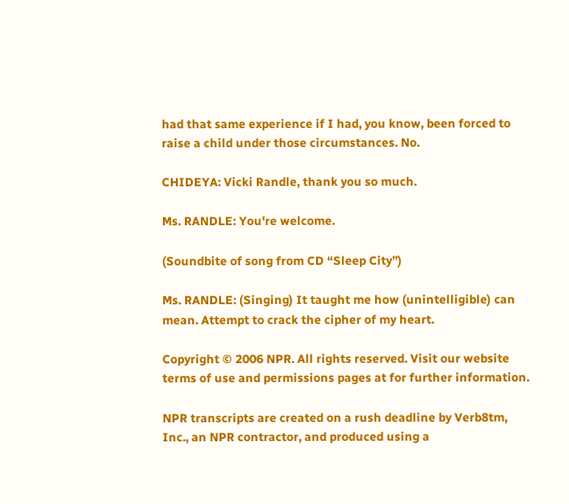had that same experience if I had, you know, been forced to raise a child under those circumstances. No.

CHIDEYA: Vicki Randle, thank you so much.

Ms. RANDLE: You're welcome.

(Soundbite of song from CD “Sleep City”)

Ms. RANDLE: (Singing) It taught me how (unintelligible) can mean. Attempt to crack the cipher of my heart.

Copyright © 2006 NPR. All rights reserved. Visit our website terms of use and permissions pages at for further information.

NPR transcripts are created on a rush deadline by Verb8tm, Inc., an NPR contractor, and produced using a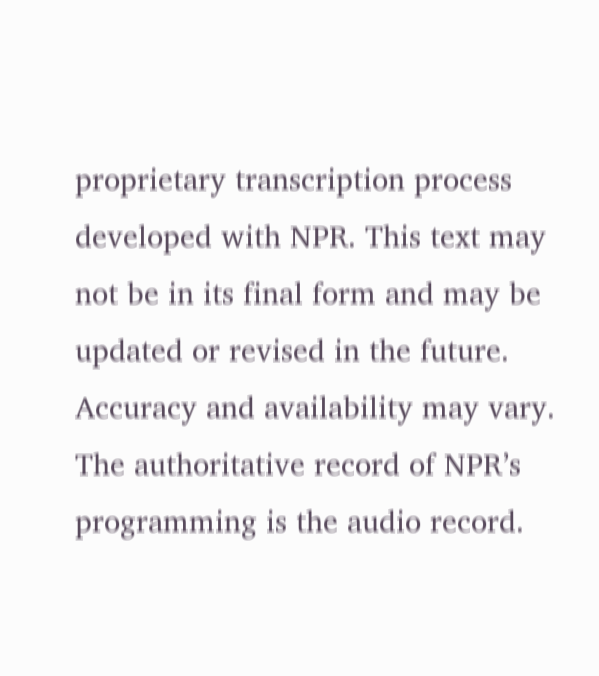proprietary transcription process developed with NPR. This text may not be in its final form and may be updated or revised in the future. Accuracy and availability may vary. The authoritative record of NPR’s programming is the audio record.